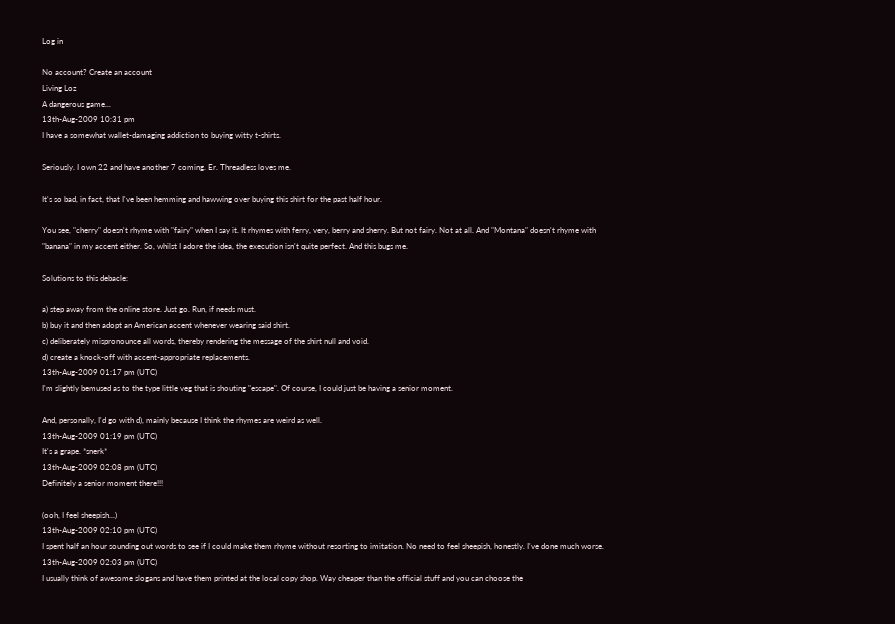Log in

No account? Create an account
Living Loz
A dangerous game...
13th-Aug-2009 10:31 pm
I have a somewhat wallet-damaging addiction to buying witty t-shirts.

Seriously. I own 22 and have another 7 coming. Er. Threadless loves me.

It's so bad, in fact, that I've been hemming and hawwing over buying this shirt for the past half hour.

You see, "cherry" doesn't rhyme with "fairy" when I say it. It rhymes with ferry, very, berry and sherry. But not fairy. Not at all. And "Montana" doesn't rhyme with "banana" in my accent either. So, whilst I adore the idea, the execution isn't quite perfect. And this bugs me.

Solutions to this debacle:

a) step away from the online store. Just go. Run, if needs must.
b) buy it and then adopt an American accent whenever wearing said shirt.
c) deliberately mispronounce all words, thereby rendering the message of the shirt null and void.
d) create a knock-off with accent-appropriate replacements.
13th-Aug-2009 01:17 pm (UTC)
I'm slightly bemused as to the type little veg that is shouting "escape". Of course, I could just be having a senior moment.

And, personally, I'd go with d), mainly because I think the rhymes are weird as well.
13th-Aug-2009 01:19 pm (UTC)
It's a grape. *snerk*
13th-Aug-2009 02:08 pm (UTC)
Definitely a senior moment there!!!

(ooh, I feel sheepish...)
13th-Aug-2009 02:10 pm (UTC)
I spent half an hour sounding out words to see if I could make them rhyme without resorting to imitation. No need to feel sheepish, honestly. I've done much worse.
13th-Aug-2009 02:03 pm (UTC)
I usually think of awesome slogans and have them printed at the local copy shop. Way cheaper than the official stuff and you can choose the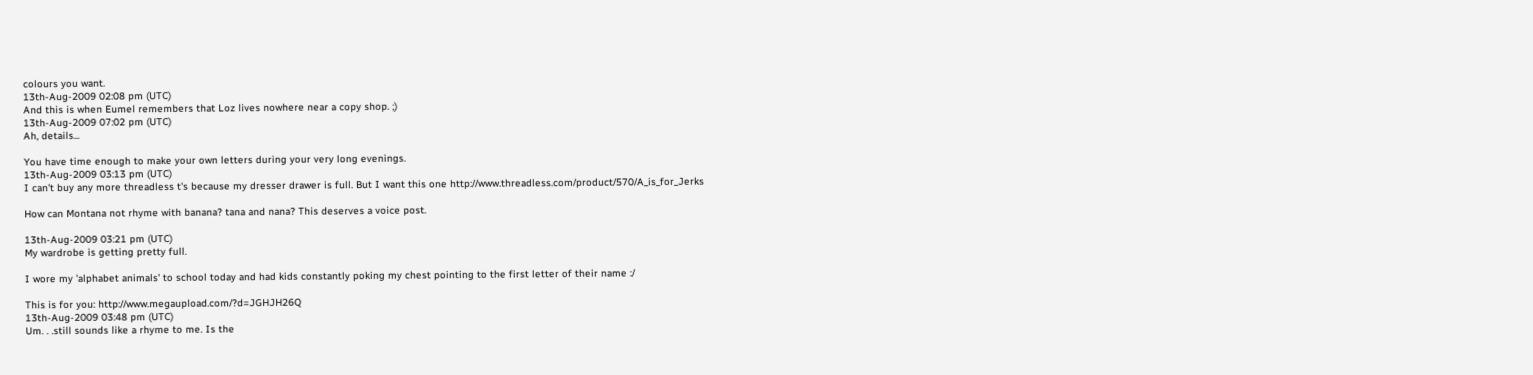colours you want.
13th-Aug-2009 02:08 pm (UTC)
And this is when Eumel remembers that Loz lives nowhere near a copy shop. ;)
13th-Aug-2009 07:02 pm (UTC)
Ah, details...

You have time enough to make your own letters during your very long evenings.
13th-Aug-2009 03:13 pm (UTC)
I can't buy any more threadless t's because my dresser drawer is full. But I want this one http://www.threadless.com/product/570/A_is_for_Jerks

How can Montana not rhyme with banana? tana and nana? This deserves a voice post.

13th-Aug-2009 03:21 pm (UTC)
My wardrobe is getting pretty full.

I wore my 'alphabet animals' to school today and had kids constantly poking my chest pointing to the first letter of their name :/

This is for you: http://www.megaupload.com/?d=JGHJH26Q
13th-Aug-2009 03:48 pm (UTC)
Um. . .still sounds like a rhyme to me. Is the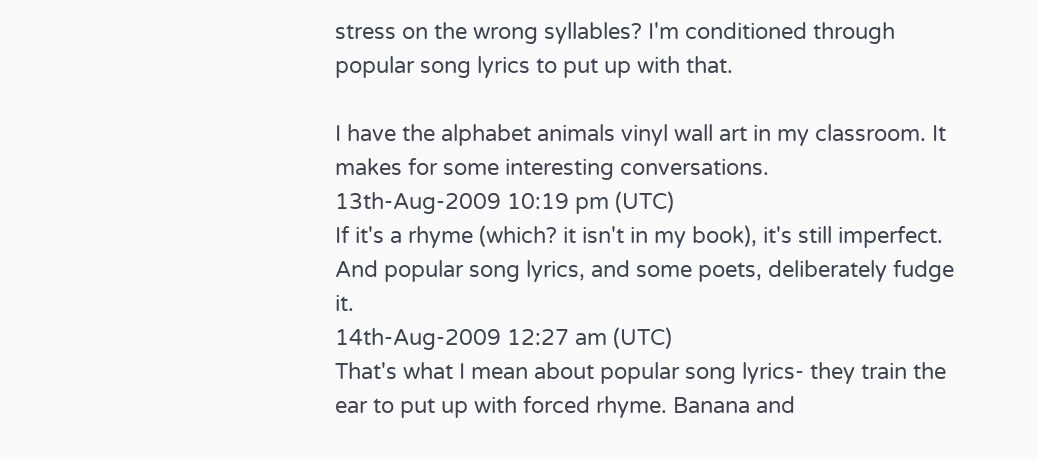stress on the wrong syllables? I'm conditioned through popular song lyrics to put up with that.

I have the alphabet animals vinyl wall art in my classroom. It makes for some interesting conversations.
13th-Aug-2009 10:19 pm (UTC)
If it's a rhyme (which? it isn't in my book), it's still imperfect. And popular song lyrics, and some poets, deliberately fudge it.
14th-Aug-2009 12:27 am (UTC)
That's what I mean about popular song lyrics- they train the ear to put up with forced rhyme. Banana and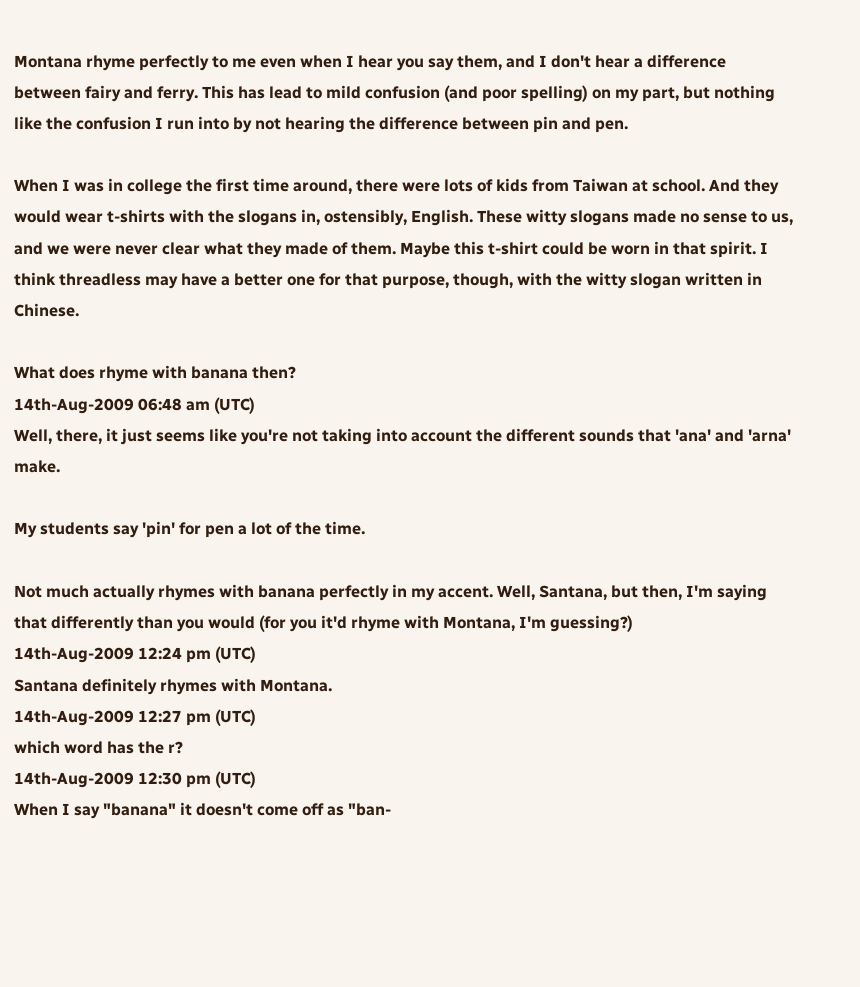Montana rhyme perfectly to me even when I hear you say them, and I don't hear a difference between fairy and ferry. This has lead to mild confusion (and poor spelling) on my part, but nothing like the confusion I run into by not hearing the difference between pin and pen.

When I was in college the first time around, there were lots of kids from Taiwan at school. And they would wear t-shirts with the slogans in, ostensibly, English. These witty slogans made no sense to us, and we were never clear what they made of them. Maybe this t-shirt could be worn in that spirit. I think threadless may have a better one for that purpose, though, with the witty slogan written in Chinese.

What does rhyme with banana then?
14th-Aug-2009 06:48 am (UTC)
Well, there, it just seems like you're not taking into account the different sounds that 'ana' and 'arna' make.

My students say 'pin' for pen a lot of the time.

Not much actually rhymes with banana perfectly in my accent. Well, Santana, but then, I'm saying that differently than you would (for you it'd rhyme with Montana, I'm guessing?)
14th-Aug-2009 12:24 pm (UTC)
Santana definitely rhymes with Montana.
14th-Aug-2009 12:27 pm (UTC)
which word has the r?
14th-Aug-2009 12:30 pm (UTC)
When I say "banana" it doesn't come off as "ban-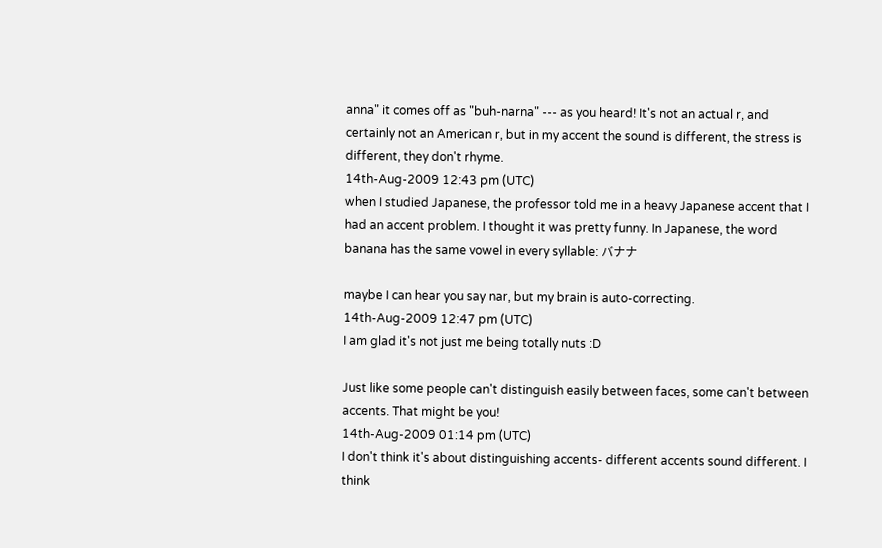anna" it comes off as "buh-narna" --- as you heard! It's not an actual r, and certainly not an American r, but in my accent the sound is different, the stress is different, they don't rhyme.
14th-Aug-2009 12:43 pm (UTC)
when I studied Japanese, the professor told me in a heavy Japanese accent that I had an accent problem. I thought it was pretty funny. In Japanese, the word banana has the same vowel in every syllable: バナナ

maybe I can hear you say nar, but my brain is auto-correcting.
14th-Aug-2009 12:47 pm (UTC)
I am glad it's not just me being totally nuts :D

Just like some people can't distinguish easily between faces, some can't between accents. That might be you!
14th-Aug-2009 01:14 pm (UTC)
I don't think it's about distinguishing accents- different accents sound different. I think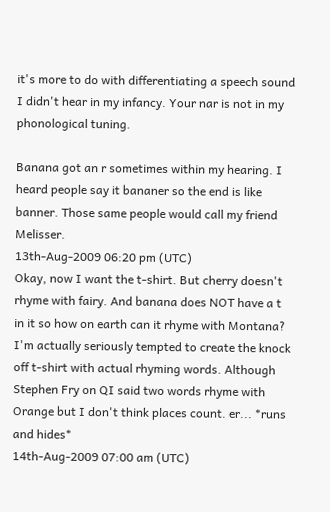it's more to do with differentiating a speech sound I didn't hear in my infancy. Your nar is not in my phonological tuning.

Banana got an r sometimes within my hearing. I heard people say it bananer so the end is like banner. Those same people would call my friend Melisser.
13th-Aug-2009 06:20 pm (UTC)
Okay, now I want the t-shirt. But cherry doesn't rhyme with fairy. And banana does NOT have a t in it so how on earth can it rhyme with Montana? I'm actually seriously tempted to create the knock off t-shirt with actual rhyming words. Although Stephen Fry on QI said two words rhyme with Orange but I don't think places count. er... *runs and hides*
14th-Aug-2009 07:00 am (UTC)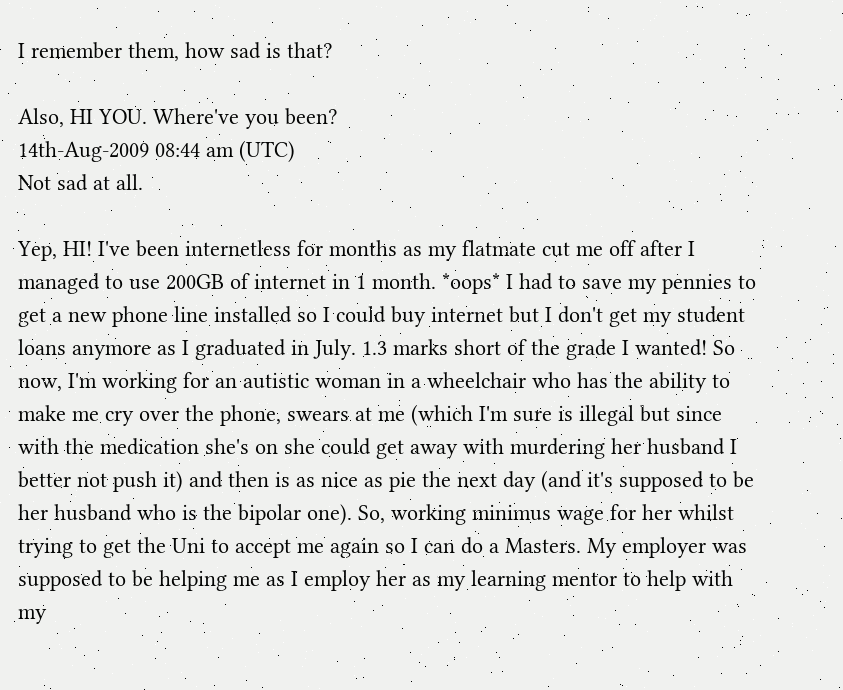I remember them, how sad is that?

Also, HI YOU. Where've you been?
14th-Aug-2009 08:44 am (UTC)
Not sad at all.

Yep, HI! I've been internetless for months as my flatmate cut me off after I managed to use 200GB of internet in 1 month. *oops* I had to save my pennies to get a new phone line installed so I could buy internet but I don't get my student loans anymore as I graduated in July. 1.3 marks short of the grade I wanted! So now, I'm working for an autistic woman in a wheelchair who has the ability to make me cry over the phone, swears at me (which I'm sure is illegal but since with the medication she's on she could get away with murdering her husband I better not push it) and then is as nice as pie the next day (and it's supposed to be her husband who is the bipolar one). So, working minimus wage for her whilst trying to get the Uni to accept me again so I can do a Masters. My employer was supposed to be helping me as I employ her as my learning mentor to help with my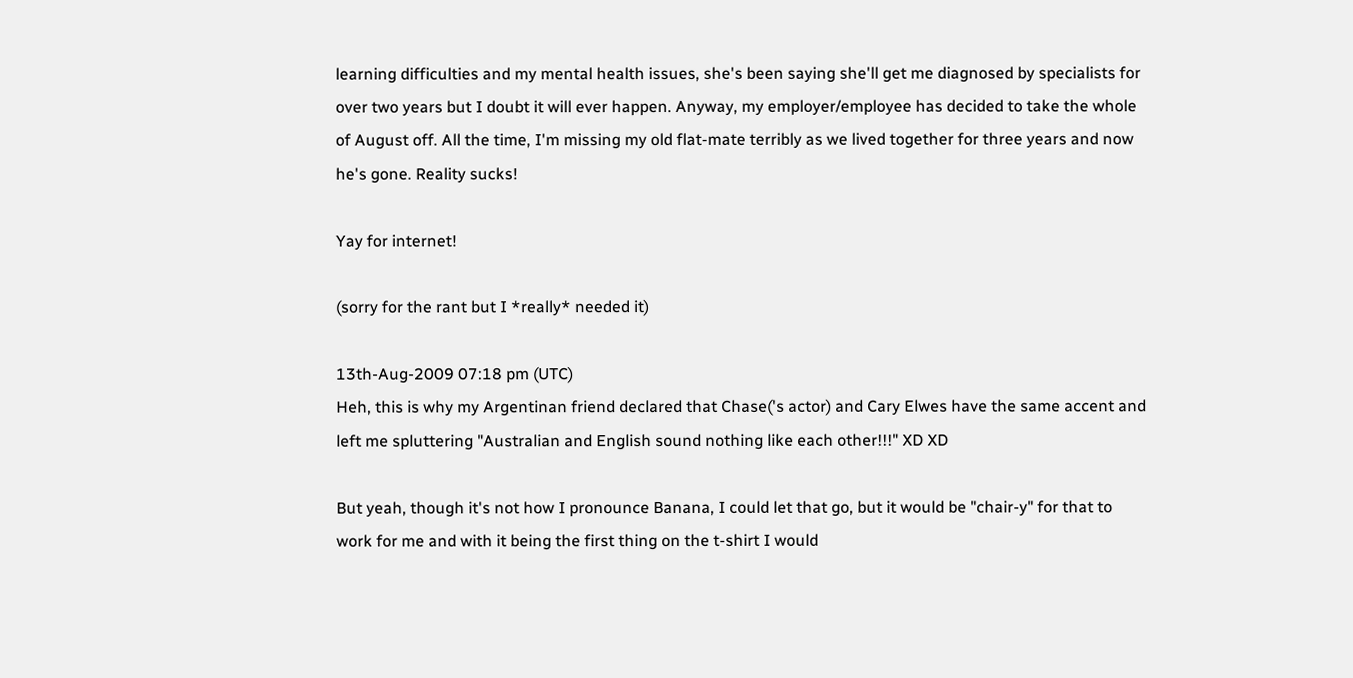learning difficulties and my mental health issues, she's been saying she'll get me diagnosed by specialists for over two years but I doubt it will ever happen. Anyway, my employer/employee has decided to take the whole of August off. All the time, I'm missing my old flat-mate terribly as we lived together for three years and now he's gone. Reality sucks!

Yay for internet!

(sorry for the rant but I *really* needed it)

13th-Aug-2009 07:18 pm (UTC)
Heh, this is why my Argentinan friend declared that Chase('s actor) and Cary Elwes have the same accent and left me spluttering "Australian and English sound nothing like each other!!!" XD XD

But yeah, though it's not how I pronounce Banana, I could let that go, but it would be "chair-y" for that to work for me and with it being the first thing on the t-shirt I would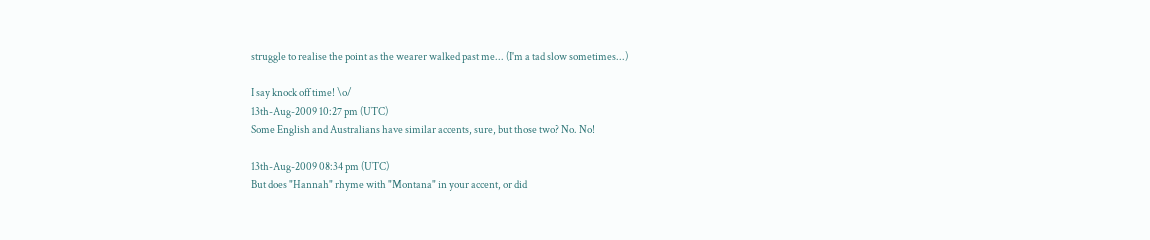struggle to realise the point as the wearer walked past me... (I'm a tad slow sometimes...)

I say knock off time! \o/
13th-Aug-2009 10:27 pm (UTC)
Some English and Australians have similar accents, sure, but those two? No. No!

13th-Aug-2009 08:34 pm (UTC)
But does "Hannah" rhyme with "Montana" in your accent, or did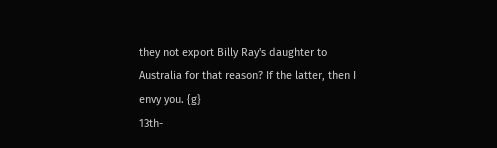they not export Billy Ray's daughter to Australia for that reason? If the latter, then I envy you. {g}
13th-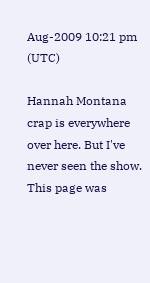Aug-2009 10:21 pm (UTC)

Hannah Montana crap is everywhere over here. But I've never seen the show.
This page was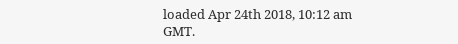loaded Apr 24th 2018, 10:12 am GMT.